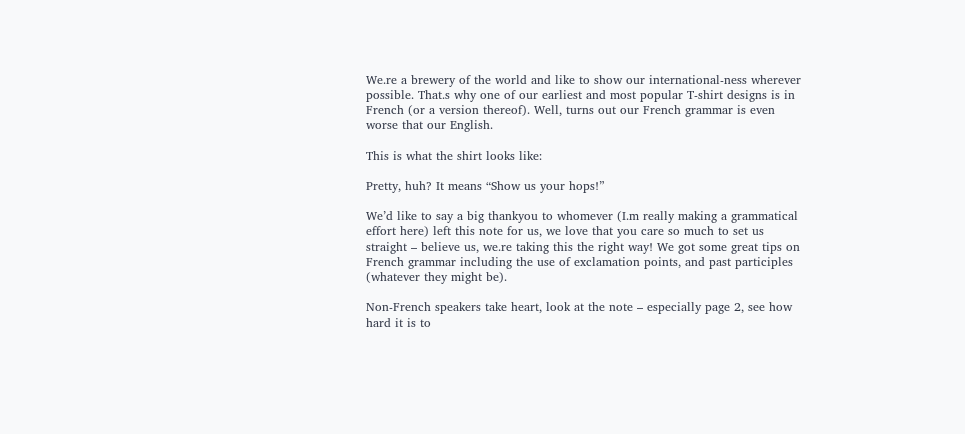We.re a brewery of the world and like to show our international-ness wherever possible. That.s why one of our earliest and most popular T-shirt designs is in French (or a version thereof). Well, turns out our French grammar is even worse that our English.

This is what the shirt looks like:

Pretty, huh? It means “Show us your hops!”

We’d like to say a big thankyou to whomever (I.m really making a grammatical effort here) left this note for us, we love that you care so much to set us straight – believe us, we.re taking this the right way! We got some great tips on French grammar including the use of exclamation points, and past participles (whatever they might be).

Non-French speakers take heart, look at the note – especially page 2, see how hard it is to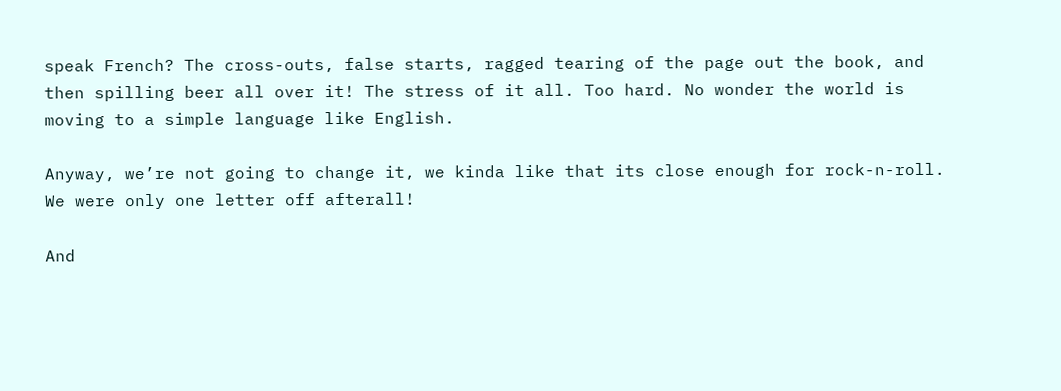speak French? The cross-outs, false starts, ragged tearing of the page out the book, and
then spilling beer all over it! The stress of it all. Too hard. No wonder the world is moving to a simple language like English.

Anyway, we’re not going to change it, we kinda like that its close enough for rock-n-roll. We were only one letter off afterall!

And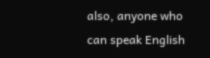also, anyone who can speak English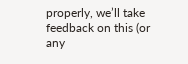properly, we’ll take feedback on this (or any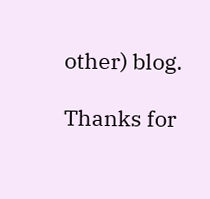other) blog.

Thanks for